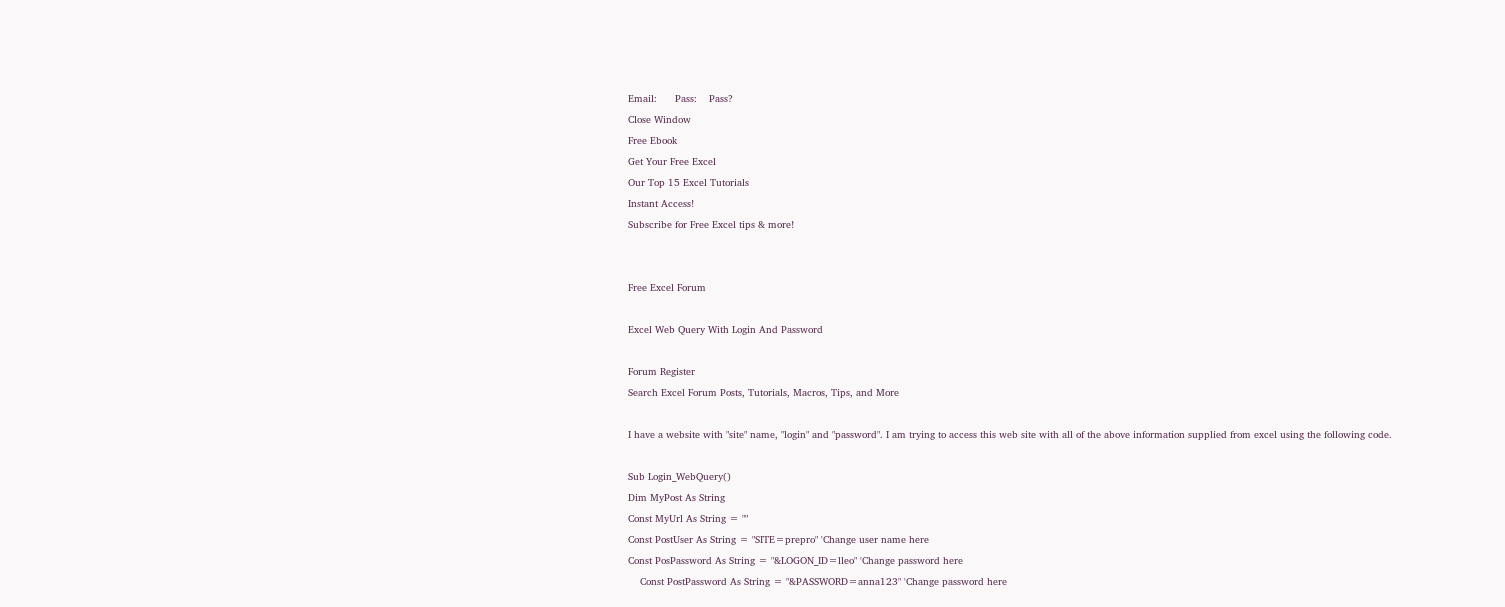Email:      Pass:    Pass?
Close Window
Free Ebook
Get Your Free Excel
Our Top 15 Excel Tutorials
Instant Access!
Subscribe for Free Excel tips & more!


Free Excel Forum

Excel Web Query With Login And Password

Forum Register
Search Excel Forum Posts, Tutorials, Macros, Tips, and More

I have a website with "site" name, "login" and "password". I am trying to access this web site with all of the above information supplied from excel using the following code.

Sub Login_WebQuery()
Dim MyPost As String
Const MyUrl As String = ""
Const PostUser As String = "SITE=prepro" 'Change user name here
Const PosPassword As String = "&LOGON_ID=lleo" 'Change password here
    Const PostPassword As String = "&PASSWORD=anna123" 'Change password here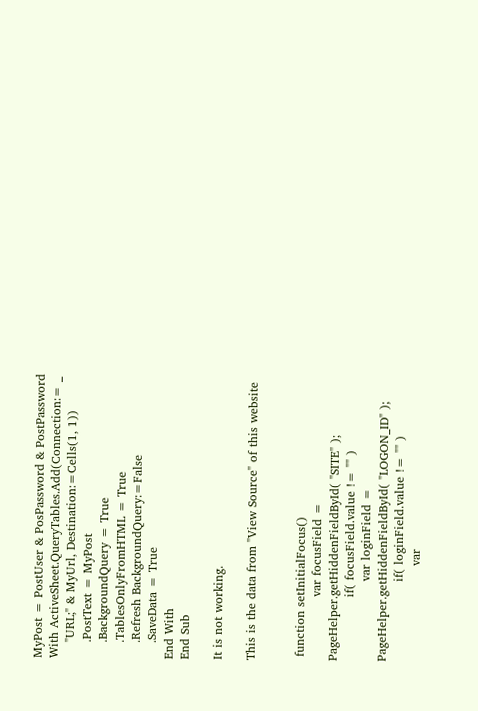MyPost = PostUser & PosPassword & PostPassword
With ActiveSheet.QueryTables.Add(Connection:= _
    "URL;" & MyUrl, Destination:=Cells(1, 1))
    .PostText = MyPost
    .BackgroundQuery = True
    .TablesOnlyFromHTML = True
    .Refresh BackgroundQuery:=False
    .SaveData = True
End With
End Sub

It is not working.

This is the data from "View Source" of this website


 function setInitialFocus()
                var focusField = PageHelper.getHiddenFieldById( "SITE" );
                if( focusField.value != "" )
                    var loginField = PageHelper.getHiddenFieldById( "LOGON_ID" );
                    if( loginField.value != "" )
                        var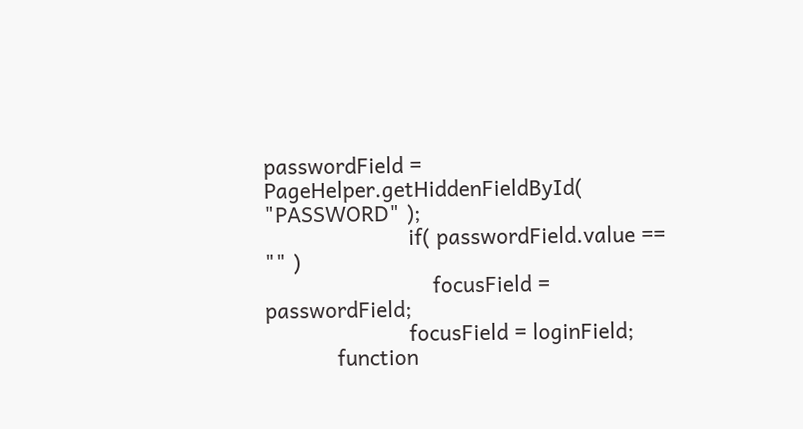passwordField = PageHelper.getHiddenFieldById( "PASSWORD" );
                        if( passwordField.value == "" )
                            focusField = passwordField;
                        focusField = loginField;
            function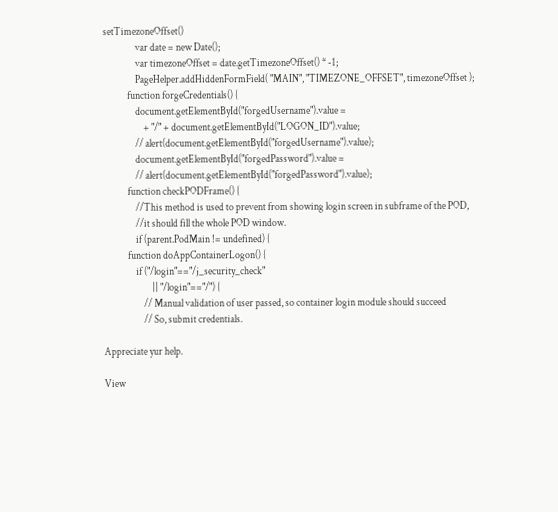setTimezoneOffset()
                var date = new Date();
                var timezoneOffset = date.getTimezoneOffset() * -1;
                PageHelper.addHiddenFormField( "MAIN", "TIMEZONE_OFFSET", timezoneOffset );
            function forgeCredentials() {
                document.getElementById("forgedUsername").value =
                    + "/" + document.getElementById("LOGON_ID").value;
                // alert(document.getElementById("forgedUsername").value);
                document.getElementById("forgedPassword").value =
                // alert(document.getElementById("forgedPassword").value);
            function checkPODFrame() {
                //This method is used to prevent from showing login screen in subframe of the POD,
                //it should fill the whole POD window.
                if (parent.PodMain != undefined) {
            function doAppContainerLogon() {
                if ("/login"=="/j_security_check"
                        || "/login"=="/") {
                    // Manual validation of user passed, so container login module should succeed
                    // So, submit credentials.

Appreciate yur help.

View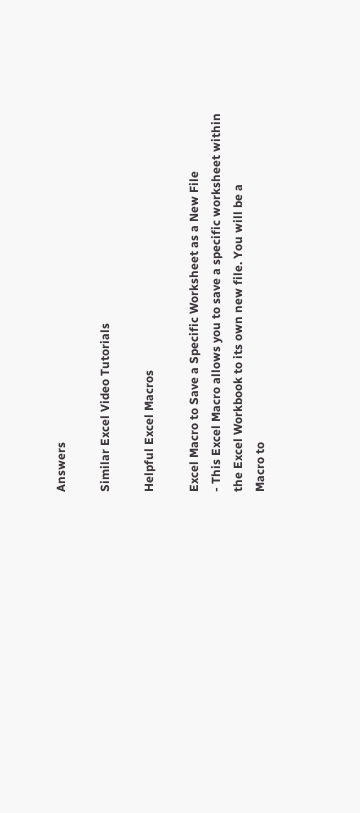Answers

Similar Excel Video Tutorials

Helpful Excel Macros

Excel Macro to Save a Specific Worksheet as a New File
- This Excel Macro allows you to save a specific worksheet within the Excel Workbook to its own new file. You will be a
Macro to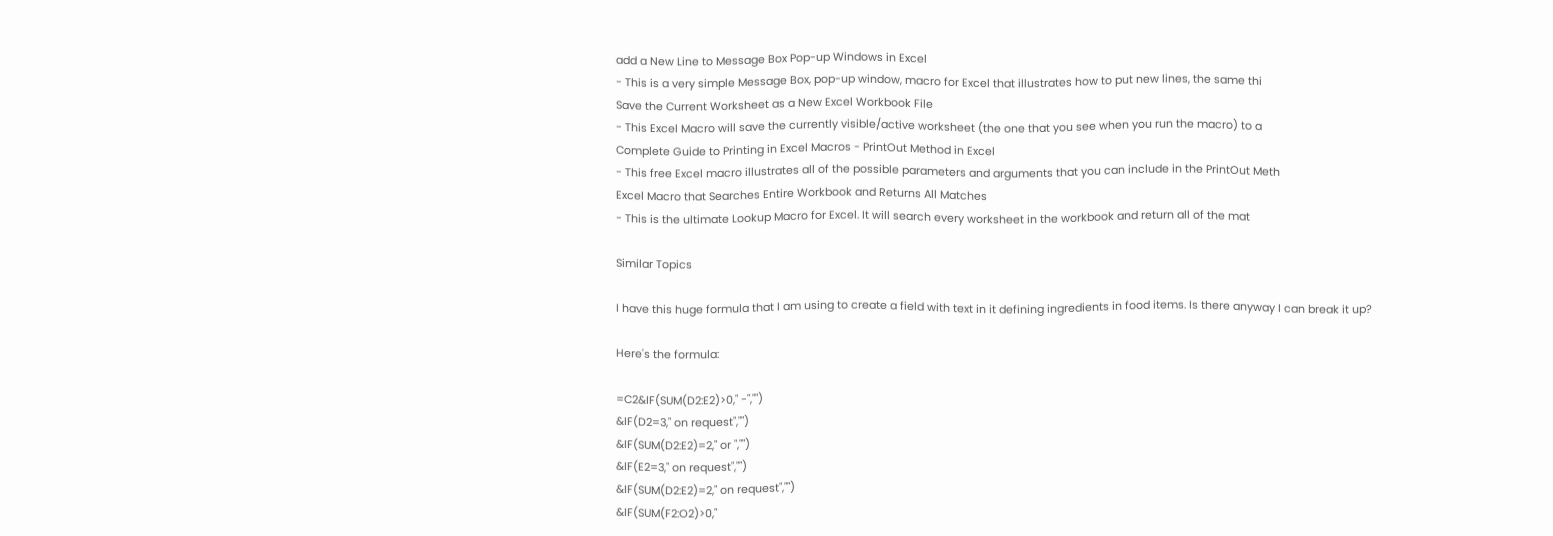add a New Line to Message Box Pop-up Windows in Excel
- This is a very simple Message Box, pop-up window, macro for Excel that illustrates how to put new lines, the same thi
Save the Current Worksheet as a New Excel Workbook File
- This Excel Macro will save the currently visible/active worksheet (the one that you see when you run the macro) to a
Complete Guide to Printing in Excel Macros - PrintOut Method in Excel
- This free Excel macro illustrates all of the possible parameters and arguments that you can include in the PrintOut Meth
Excel Macro that Searches Entire Workbook and Returns All Matches
- This is the ultimate Lookup Macro for Excel. It will search every worksheet in the workbook and return all of the mat

Similar Topics

I have this huge formula that I am using to create a field with text in it defining ingredients in food items. Is there anyway I can break it up?

Here's the formula:

=C2&IF(SUM(D2:E2)>0," -","")
&IF(D2=3," on request","")
&IF(SUM(D2:E2)=2," or ","")
&IF(E2=3," on request","")
&IF(SUM(D2:E2)=2," on request","")
&IF(SUM(F2:O2)>0,"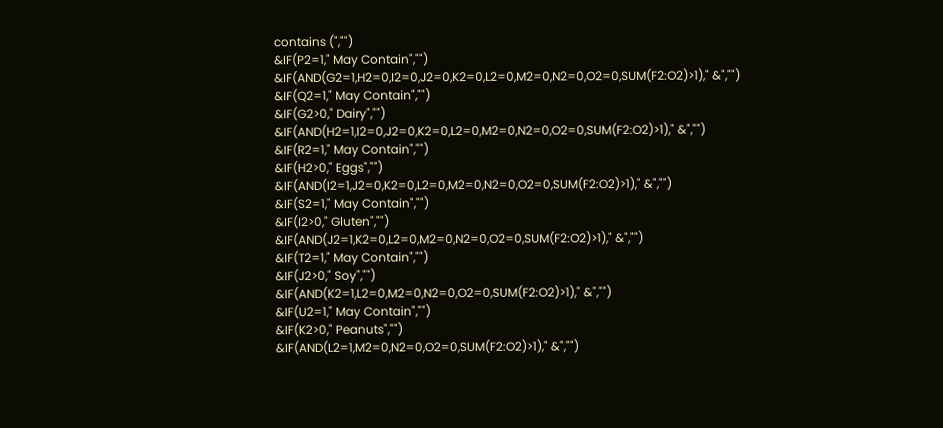contains (","")
&IF(P2=1," May Contain","")
&IF(AND(G2=1,H2=0,I2=0,J2=0,K2=0,L2=0,M2=0,N2=0,O2=0,SUM(F2:O2)>1)," &","")
&IF(Q2=1," May Contain","")
&IF(G2>0," Dairy","")
&IF(AND(H2=1,I2=0,J2=0,K2=0,L2=0,M2=0,N2=0,O2=0,SUM(F2:O2)>1)," &","")
&IF(R2=1," May Contain","")
&IF(H2>0," Eggs","")
&IF(AND(I2=1,J2=0,K2=0,L2=0,M2=0,N2=0,O2=0,SUM(F2:O2)>1)," &","")
&IF(S2=1," May Contain","")
&IF(I2>0," Gluten","")
&IF(AND(J2=1,K2=0,L2=0,M2=0,N2=0,O2=0,SUM(F2:O2)>1)," &","")
&IF(T2=1," May Contain","")
&IF(J2>0," Soy","")
&IF(AND(K2=1,L2=0,M2=0,N2=0,O2=0,SUM(F2:O2)>1)," &","")
&IF(U2=1," May Contain","")
&IF(K2>0," Peanuts","")
&IF(AND(L2=1,M2=0,N2=0,O2=0,SUM(F2:O2)>1)," &","")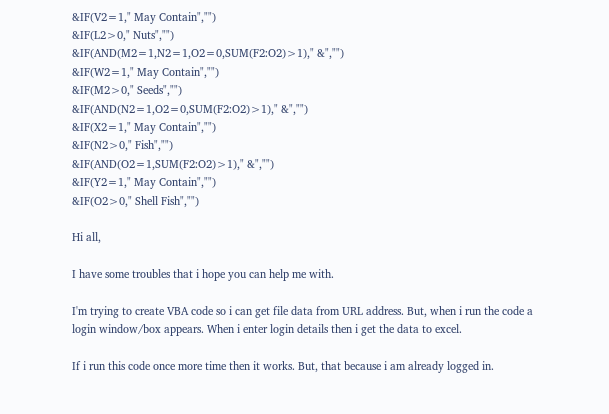&IF(V2=1," May Contain","")
&IF(L2>0," Nuts","")
&IF(AND(M2=1,N2=1,O2=0,SUM(F2:O2)>1)," &","")
&IF(W2=1," May Contain","")
&IF(M2>0," Seeds","")
&IF(AND(N2=1,O2=0,SUM(F2:O2)>1)," &","")
&IF(X2=1," May Contain","")
&IF(N2>0," Fish","")
&IF(AND(O2=1,SUM(F2:O2)>1)," &","")
&IF(Y2=1," May Contain","")
&IF(O2>0," Shell Fish","")

Hi all,

I have some troubles that i hope you can help me with.

I'm trying to create VBA code so i can get file data from URL address. But, when i run the code a login window/box appears. When i enter login details then i get the data to excel.

If i run this code once more time then it works. But, that because i am already logged in.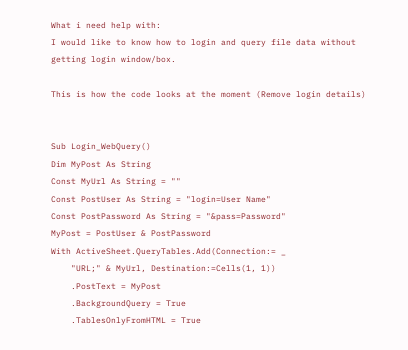What i need help with:
I would like to know how to login and query file data without getting login window/box.

This is how the code looks at the moment (Remove login details)


Sub Login_WebQuery()
Dim MyPost As String
Const MyUrl As String = ""
Const PostUser As String = "login=User Name"
Const PostPassword As String = "&pass=Password"
MyPost = PostUser & PostPassword
With ActiveSheet.QueryTables.Add(Connection:= _
    "URL;" & MyUrl, Destination:=Cells(1, 1))
    .PostText = MyPost
    .BackgroundQuery = True
    .TablesOnlyFromHTML = True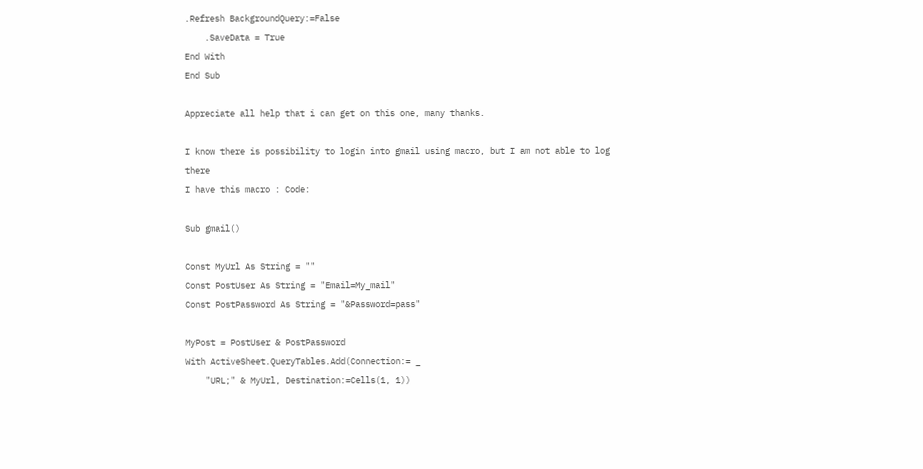.Refresh BackgroundQuery:=False
    .SaveData = True
End With
End Sub

Appreciate all help that i can get on this one, many thanks.

I know there is possibility to login into gmail using macro, but I am not able to log there
I have this macro : Code:

Sub gmail()

Const MyUrl As String = ""
Const PostUser As String = "Email=My_mail"
Const PostPassword As String = "&Password=pass"

MyPost = PostUser & PostPassword
With ActiveSheet.QueryTables.Add(Connection:= _
    "URL;" & MyUrl, Destination:=Cells(1, 1))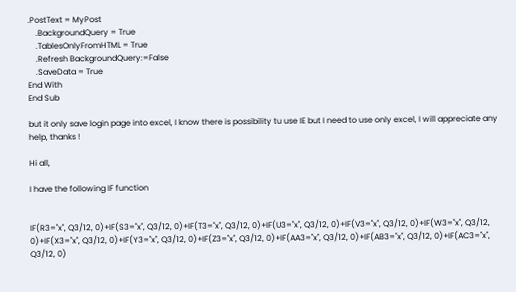.PostText = MyPost
    .BackgroundQuery = True
    .TablesOnlyFromHTML = True
    .Refresh BackgroundQuery:=False
    .SaveData = True
End With
End Sub

but it only save login page into excel, I know there is possibility tu use IE but I need to use only excel, I will appreciate any help, thanks !

Hi all,

I have the following IF function


IF(R3="x", Q3/12, 0)+IF(S3="x", Q3/12, 0)+IF(T3="x", Q3/12, 0)+IF(U3="x", Q3/12, 0)+IF(V3="x", Q3/12, 0)+IF(W3="x", Q3/12, 0)+IF(X3="x", Q3/12, 0)+IF(Y3="x", Q3/12, 0)+IF(Z3="x", Q3/12, 0)+IF(AA3="x", Q3/12, 0)+IF(AB3="x", Q3/12, 0)+IF(AC3="x", Q3/12, 0)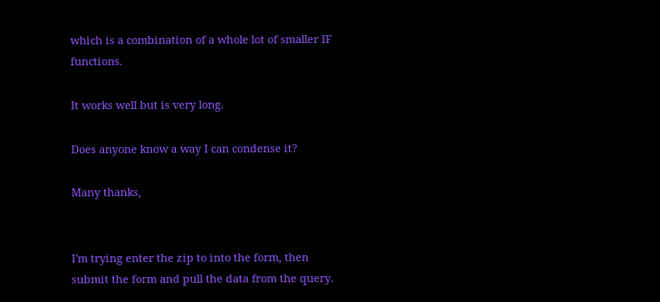which is a combination of a whole lot of smaller IF functions.

It works well but is very long.

Does anyone know a way I can condense it?

Many thanks,


I'm trying enter the zip to into the form, then submit the form and pull the data from the query.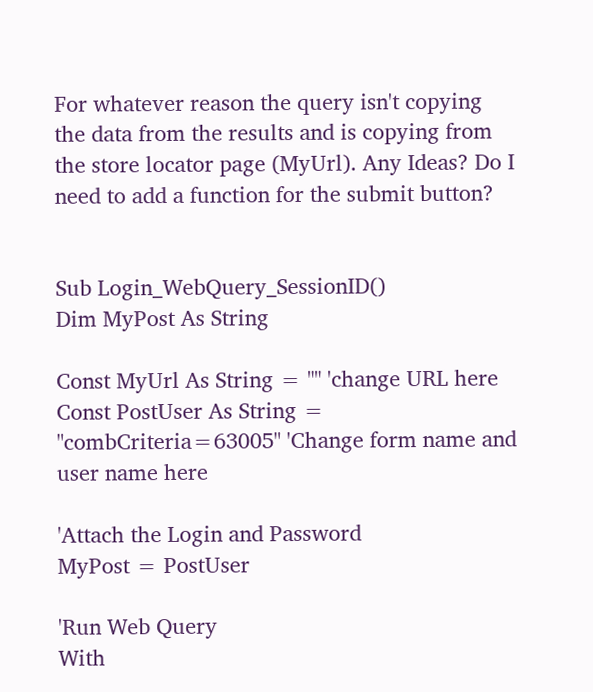For whatever reason the query isn't copying the data from the results and is copying from the store locator page (MyUrl). Any Ideas? Do I need to add a function for the submit button?


Sub Login_WebQuery_SessionID()
Dim MyPost As String

Const MyUrl As String = "" 'change URL here
Const PostUser As String = "combCriteria=63005" 'Change form name and user name here

'Attach the Login and Password
MyPost = PostUser

'Run Web Query
With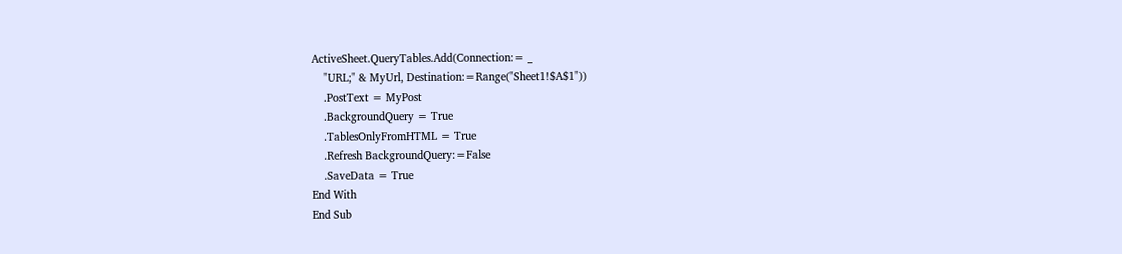ActiveSheet.QueryTables.Add(Connection:= _
    "URL;" & MyUrl, Destination:=Range("Sheet1!$A$1"))
    .PostText = MyPost
    .BackgroundQuery = True
    .TablesOnlyFromHTML = True
    .Refresh BackgroundQuery:=False
    .SaveData = True
End With
End Sub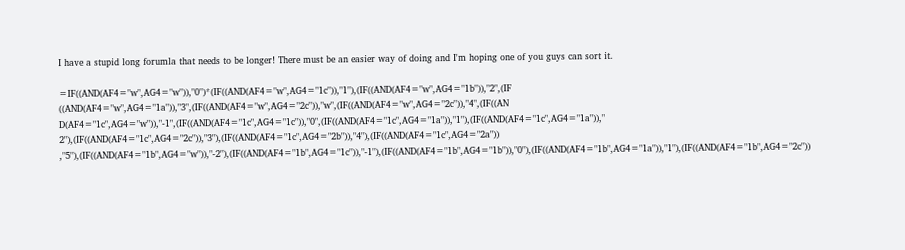I have a stupid long forumla that needs to be longer! There must be an easier way of doing and I'm hoping one of you guys can sort it.

=IF((AND(AF4="w",AG4="w")),"0")*(IF((AND(AF4="w",AG4="1c")),"1"),(IF((AND(AF4="w",AG4="1b")),"2",(IF ((AND(AF4="w",AG4="1a")),"3",(IF((AND(AF4="w",AG4="2c")),"w",(IF((AND(AF4="w",AG4="2c")),"4",(IF((AN D(AF4="1c",AG4="w")),"-1",(IF((AND(AF4="1c",AG4="1c")),"0",(IF((AND(AF4="1c",AG4="1a")),"1"),(IF((AND(AF4="1c",AG4="1a"))," 2"),(IF((AND(AF4="1c",AG4="2c")),"3"),(IF((AND(AF4="1c",AG4="2b")),"4"),(IF((AND(AF4="1c",AG4="2a")) ,"5"),(IF((AND(AF4="1b",AG4="w")),"-2"),(IF((AND(AF4="1b",AG4="1c")),"-1"),(IF((AND(AF4="1b",AG4="1b")),"0"),(IF((AND(AF4="1b",AG4="1a")),"1"),(IF((AND(AF4="1b",AG4="2c"))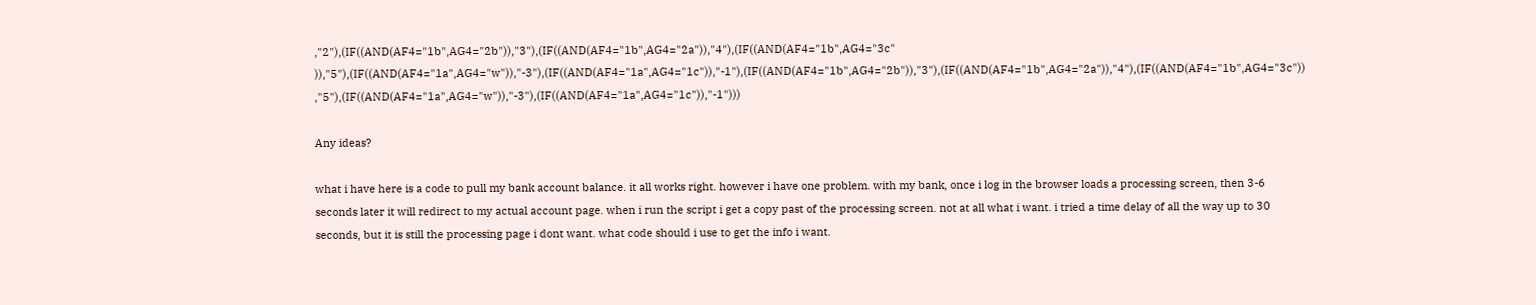,"2"),(IF((AND(AF4="1b",AG4="2b")),"3"),(IF((AND(AF4="1b",AG4="2a")),"4"),(IF((AND(AF4="1b",AG4="3c" )),"5"),(IF((AND(AF4="1a",AG4="w")),"-3"),(IF((AND(AF4="1a",AG4="1c")),"-1"),(IF((AND(AF4="1b",AG4="2b")),"3"),(IF((AND(AF4="1b",AG4="2a")),"4"),(IF((AND(AF4="1b",AG4="3c")) ,"5"),(IF((AND(AF4="1a",AG4="w")),"-3"),(IF((AND(AF4="1a",AG4="1c")),"-1")))

Any ideas?

what i have here is a code to pull my bank account balance. it all works right. however i have one problem. with my bank, once i log in the browser loads a processing screen, then 3-6 seconds later it will redirect to my actual account page. when i run the script i get a copy past of the processing screen. not at all what i want. i tried a time delay of all the way up to 30 seconds, but it is still the processing page i dont want. what code should i use to get the info i want.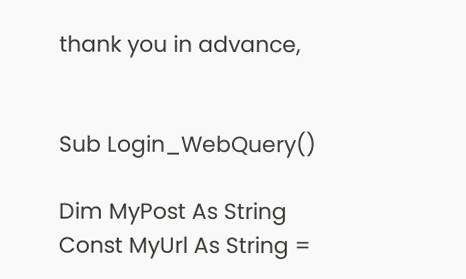thank you in advance,


Sub Login_WebQuery()

Dim MyPost As String
Const MyUrl As String =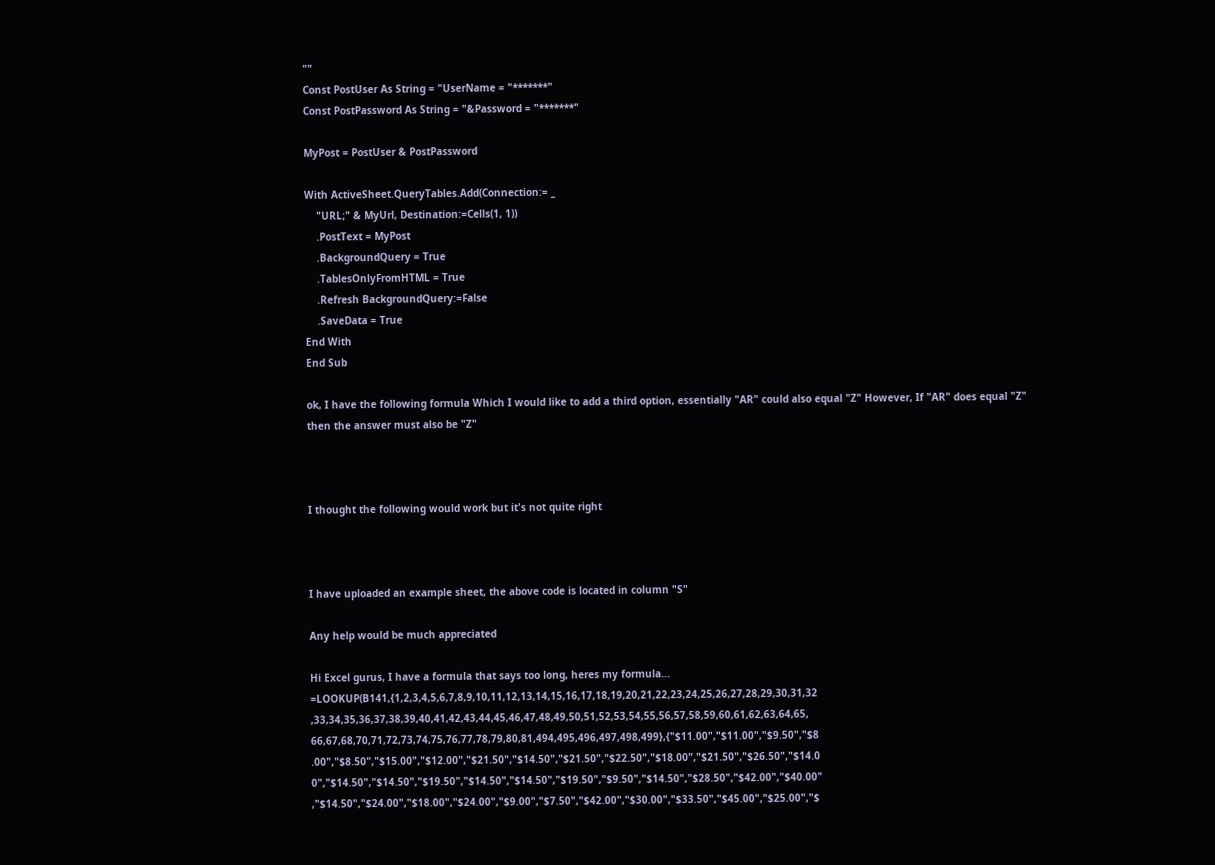""
Const PostUser As String = "UserName = "*******"
Const PostPassword As String = "&Password = "*******"

MyPost = PostUser & PostPassword

With ActiveSheet.QueryTables.Add(Connection:= _
    "URL;" & MyUrl, Destination:=Cells(1, 1))
    .PostText = MyPost
    .BackgroundQuery = True
    .TablesOnlyFromHTML = True
    .Refresh BackgroundQuery:=False
    .SaveData = True
End With
End Sub

ok, I have the following formula Which I would like to add a third option, essentially "AR" could also equal "Z" However, If "AR" does equal "Z" then the answer must also be "Z"



I thought the following would work but it's not quite right



I have uploaded an example sheet, the above code is located in column "S"

Any help would be much appreciated

Hi Excel gurus, I have a formula that says too long, heres my formula...
=LOOKUP(B141,{1,2,3,4,5,6,7,8,9,10,11,12,13,14,15,16,17,18,19,20,21,22,23,24,25,26,27,28,29,30,31,32 ,33,34,35,36,37,38,39,40,41,42,43,44,45,46,47,48,49,50,51,52,53,54,55,56,57,58,59,60,61,62,63,64,65, 66,67,68,70,71,72,73,74,75,76,77,78,79,80,81,494,495,496,497,498,499},{"$11.00","$11.00","$9.50","$8 .00","$8.50","$15.00","$12.00","$21.50","$14.50","$21.50","$22.50","$18.00","$21.50","$26.50","$14.0 0","$14.50","$14.50","$19.50","$14.50","$14.50","$19.50","$9.50","$14.50","$28.50","$42.00","$40.00" ,"$14.50","$24.00","$18.00","$24.00","$9.00","$7.50","$42.00","$30.00","$33.50","$45.00","$25.00","$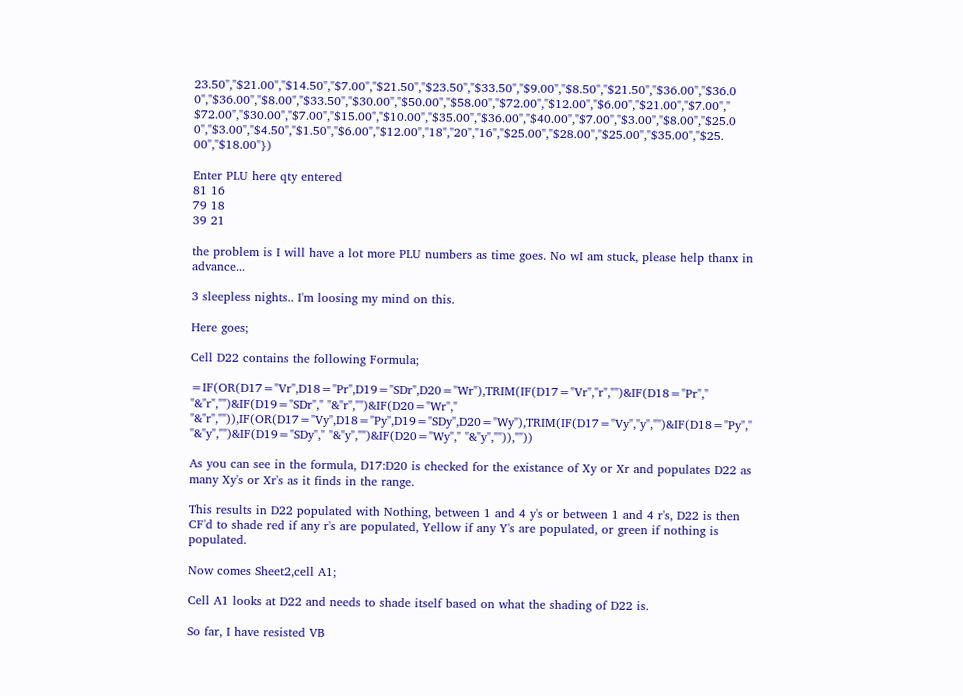23.50","$21.00","$14.50","$7.00","$21.50","$23.50","$33.50","$9.00","$8.50","$21.50","$36.00","$36.0 0","$36.00","$8.00","$33.50","$30.00","$50.00","$58.00","$72.00","$12.00","$6.00","$21.00","$7.00"," $72.00","$30.00","$7.00","$15.00","$10.00","$35.00","$36.00","$40.00","$7.00","$3.00","$8.00","$25.0 0","$3.00","$4.50","$1.50","$6.00","$12.00","18","20","16","$25.00","$28.00","$25.00","$35.00","$25. 00","$18.00"})

Enter PLU here qty entered
81 16
79 18
39 21

the problem is I will have a lot more PLU numbers as time goes. No wI am stuck, please help thanx in advance...

3 sleepless nights.. I'm loosing my mind on this.

Here goes;

Cell D22 contains the following Formula;

=IF(OR(D17="Vr",D18="Pr",D19="SDr",D20="Wr"),TRIM(IF(D17="Vr","r","")&IF(D18="Pr"," "&"r","")&IF(D19="SDr"," "&"r","")&IF(D20="Wr"," "&"r","")),IF(OR(D17="Vy",D18="Py",D19="SDy",D20="Wy"),TRIM(IF(D17="Vy","y","")&IF(D18="Py"," "&"y","")&IF(D19="SDy"," "&"y","")&IF(D20="Wy"," "&"y","")),""))

As you can see in the formula, D17:D20 is checked for the existance of Xy or Xr and populates D22 as many Xy's or Xr's as it finds in the range.

This results in D22 populated with Nothing, between 1 and 4 y's or between 1 and 4 r's, D22 is then CF'd to shade red if any r's are populated, Yellow if any Y's are populated, or green if nothing is populated.

Now comes Sheet2,cell A1;

Cell A1 looks at D22 and needs to shade itself based on what the shading of D22 is.

So far, I have resisted VB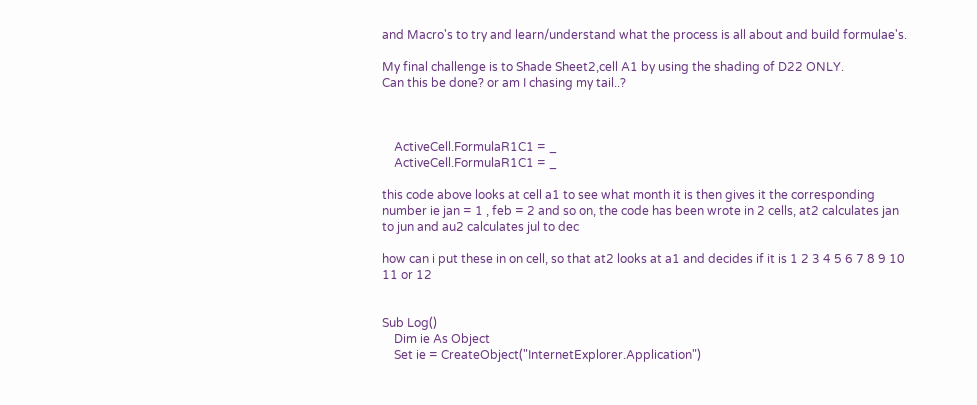and Macro's to try and learn/understand what the process is all about and build formulae's.

My final challenge is to Shade Sheet2,cell A1 by using the shading of D22 ONLY.
Can this be done? or am I chasing my tail..?



    ActiveCell.FormulaR1C1 = _
    ActiveCell.FormulaR1C1 = _

this code above looks at cell a1 to see what month it is then gives it the corresponding number ie jan = 1 , feb = 2 and so on, the code has been wrote in 2 cells, at2 calculates jan to jun and au2 calculates jul to dec

how can i put these in on cell, so that at2 looks at a1 and decides if it is 1 2 3 4 5 6 7 8 9 10 11 or 12


Sub Log()
    Dim ie As Object
    Set ie = CreateObject("InternetExplorer.Application")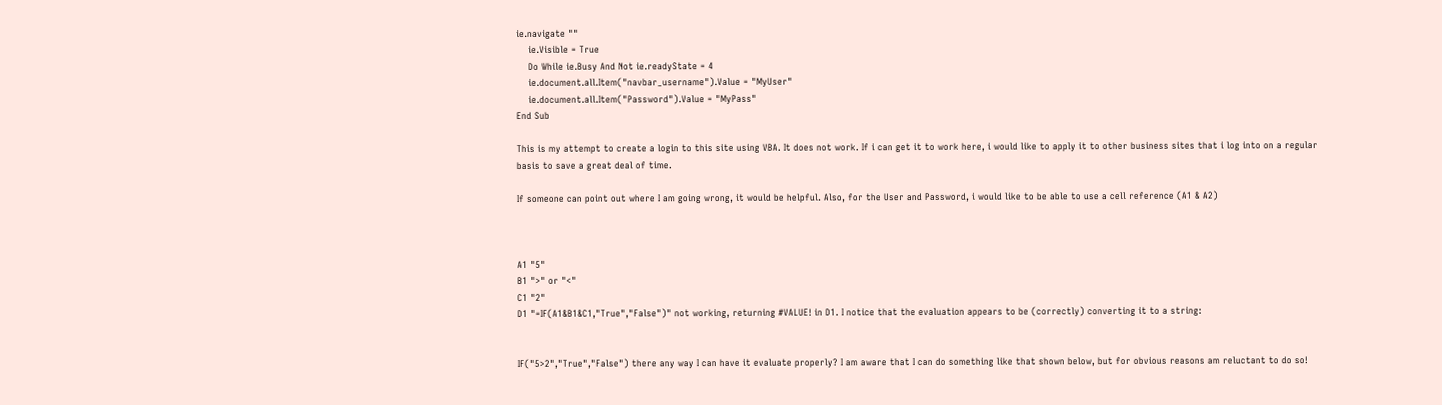ie.navigate ""
    ie.Visible = True
    Do While ie.Busy And Not ie.readyState = 4
    ie.document.all.Item("navbar_username").Value = "MyUser"
    ie.document.all.Item("Password").Value = "MyPass"
End Sub

This is my attempt to create a login to this site using VBA. It does not work. If i can get it to work here, i would like to apply it to other business sites that i log into on a regular basis to save a great deal of time.

If someone can point out where I am going wrong, it would be helpful. Also, for the User and Password, i would like to be able to use a cell reference (A1 & A2)



A1 "5"
B1 ">" or "<"
C1 "2"
D1 "=IF(A1&B1&C1,"True","False")" not working, returning #VALUE! in D1. I notice that the evaluation appears to be (correctly) converting it to a string:


IF("5>2","True","False") there any way I can have it evaluate properly? I am aware that I can do something like that shown below, but for obvious reasons am reluctant to do so!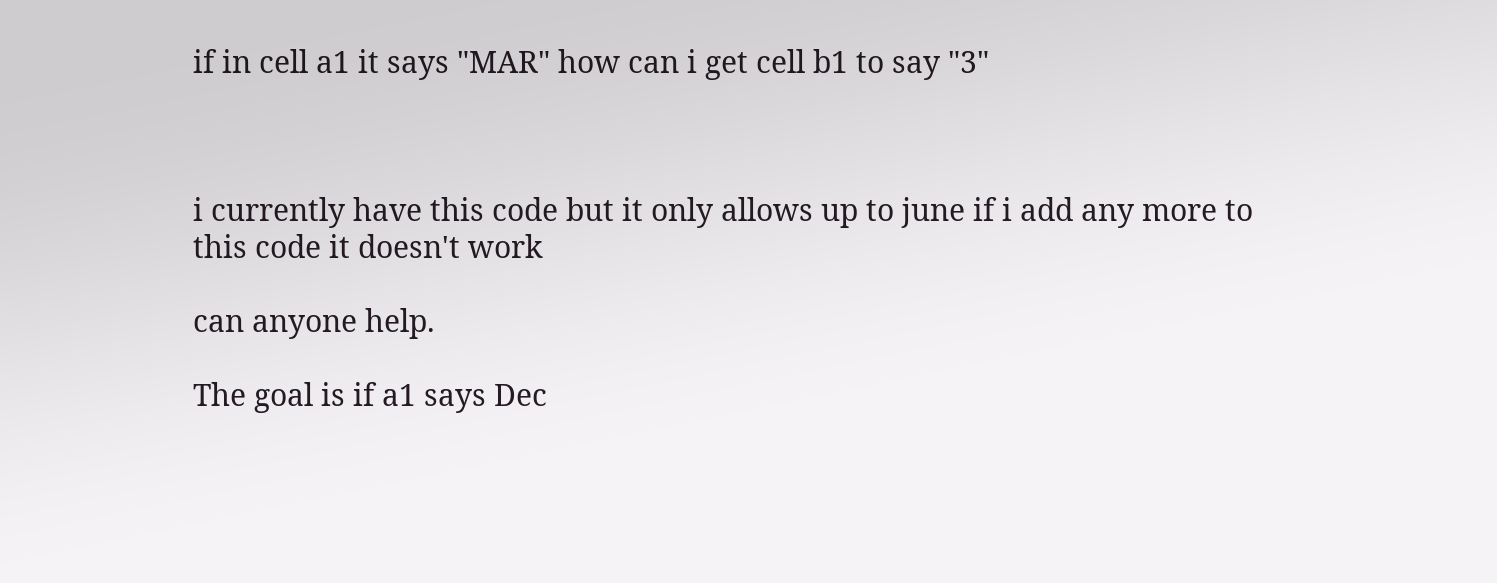if in cell a1 it says "MAR" how can i get cell b1 to say "3"



i currently have this code but it only allows up to june if i add any more to this code it doesn't work

can anyone help.

The goal is if a1 says Dec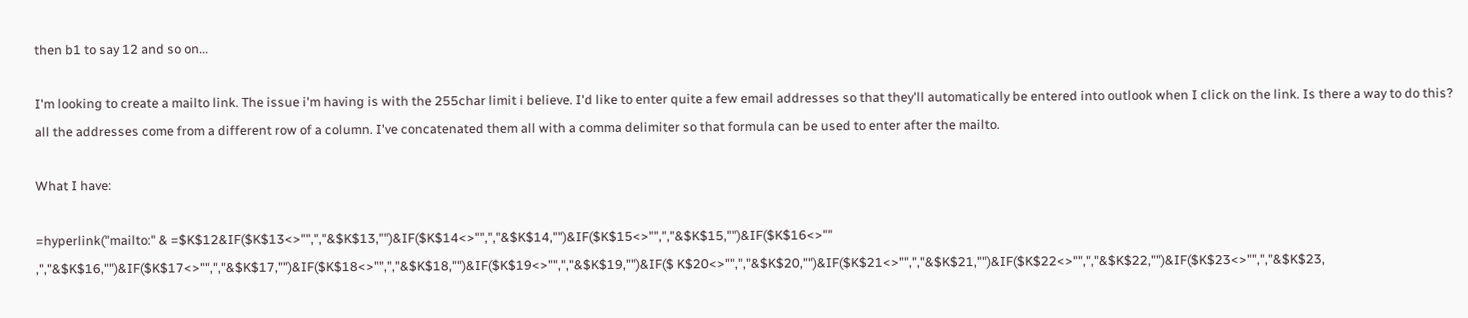then b1 to say 12 and so on...

I'm looking to create a mailto link. The issue i'm having is with the 255char limit i believe. I'd like to enter quite a few email addresses so that they'll automatically be entered into outlook when I click on the link. Is there a way to do this? all the addresses come from a different row of a column. I've concatenated them all with a comma delimiter so that formula can be used to enter after the mailto.

What I have:

=hyperlink("mailto:" & =$K$12&IF($K$13<>"",","&$K$13,"")&IF($K$14<>"",","&$K$14,"")&IF($K$15<>"",","&$K$15,"")&IF($K$16<>"" ,","&$K$16,"")&IF($K$17<>"",","&$K$17,"")&IF($K$18<>"",","&$K$18,"")&IF($K$19<>"",","&$K$19,"")&IF($ K$20<>"",","&$K$20,"")&IF($K$21<>"",","&$K$21,"")&IF($K$22<>"",","&$K$22,"")&IF($K$23<>"",","&$K$23,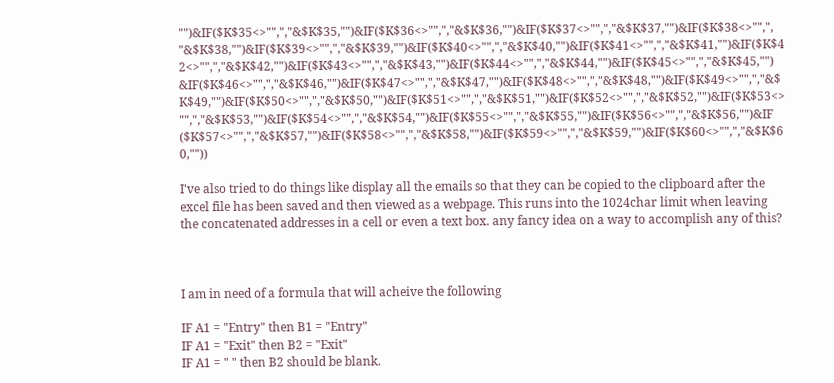"")&IF($K$35<>"",","&$K$35,"")&IF($K$36<>"",","&$K$36,"")&IF($K$37<>"",","&$K$37,"")&IF($K$38<>"",", "&$K$38,"")&IF($K$39<>"",","&$K$39,"")&IF($K$40<>"",","&$K$40,"")&IF($K$41<>"",","&$K$41,"")&IF($K$4 2<>"",","&$K$42,"")&IF($K$43<>"",","&$K$43,"")&IF($K$44<>"",","&$K$44,"")&IF($K$45<>"",","&$K$45,"") &IF($K$46<>"",","&$K$46,"")&IF($K$47<>"",","&$K$47,"")&IF($K$48<>"",","&$K$48,"")&IF($K$49<>"",","&$ K$49,"")&IF($K$50<>"",","&$K$50,"")&IF($K$51<>"",","&$K$51,"")&IF($K$52<>"",","&$K$52,"")&IF($K$53<> "",","&$K$53,"")&IF($K$54<>"",","&$K$54,"")&IF($K$55<>"",","&$K$55,"")&IF($K$56<>"",","&$K$56,"")&IF ($K$57<>"",","&$K$57,"")&IF($K$58<>"",","&$K$58,"")&IF($K$59<>"",","&$K$59,"")&IF($K$60<>"",","&$K$6 0,""))

I've also tried to do things like display all the emails so that they can be copied to the clipboard after the excel file has been saved and then viewed as a webpage. This runs into the 1024char limit when leaving the concatenated addresses in a cell or even a text box. any fancy idea on a way to accomplish any of this?



I am in need of a formula that will acheive the following

IF A1 = "Entry" then B1 = "Entry"
IF A1 = "Exit" then B2 = "Exit"
IF A1 = " " then B2 should be blank.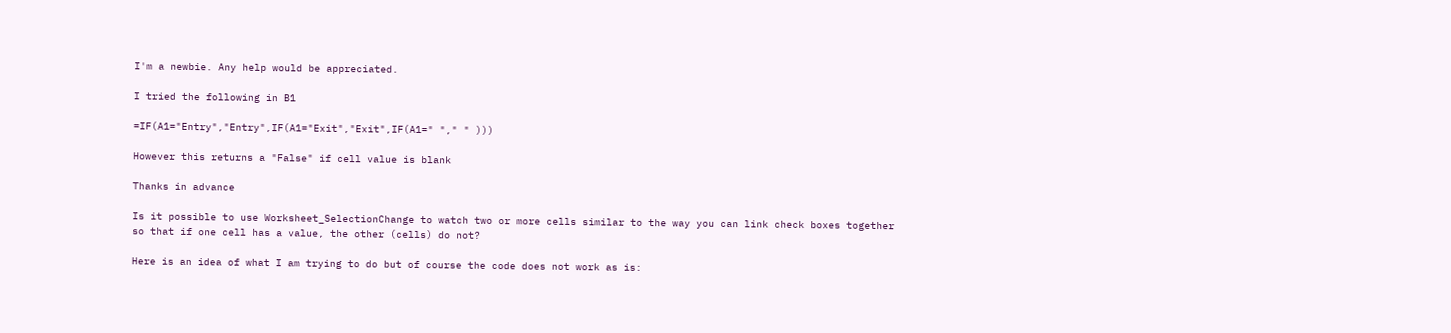I'm a newbie. Any help would be appreciated.

I tried the following in B1

=IF(A1="Entry","Entry",IF(A1="Exit","Exit",IF(A1=" "," " )))

However this returns a "False" if cell value is blank

Thanks in advance

Is it possible to use Worksheet_SelectionChange to watch two or more cells similar to the way you can link check boxes together so that if one cell has a value, the other (cells) do not?

Here is an idea of what I am trying to do but of course the code does not work as is: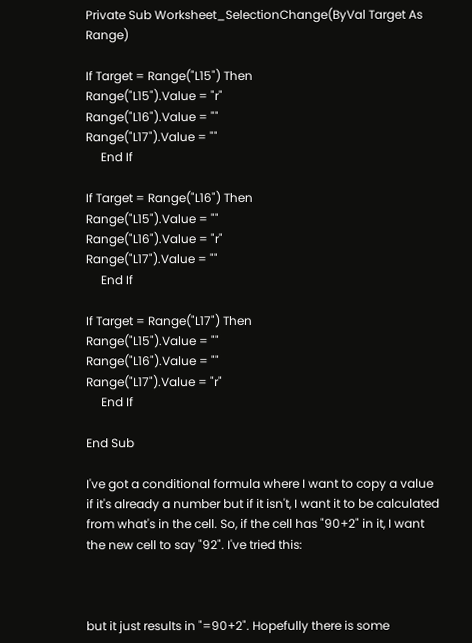Private Sub Worksheet_SelectionChange(ByVal Target As Range)

If Target = Range("L15") Then
Range("L15").Value = "r"
Range("L16").Value = ""
Range("L17").Value = ""
     End If

If Target = Range("L16") Then
Range("L15").Value = ""
Range("L16").Value = "r"
Range("L17").Value = ""
     End If

If Target = Range("L17") Then
Range("L15").Value = ""
Range("L16").Value = ""
Range("L17").Value = "r"
     End If

End Sub

I've got a conditional formula where I want to copy a value if it's already a number but if it isn't, I want it to be calculated from what's in the cell. So, if the cell has "90+2" in it, I want the new cell to say "92". I've tried this:



but it just results in "=90+2". Hopefully there is some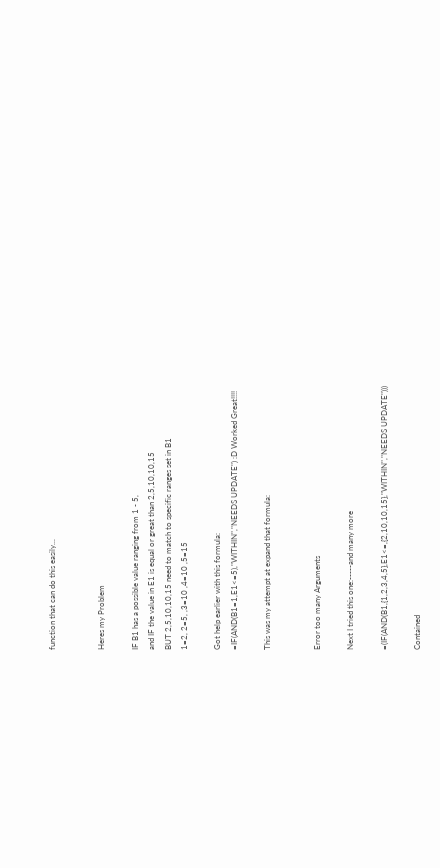function that can do this easily...


Heres my Problem

IF B1 has a possible value ranging from 1 - 5,
and IF the value in E1 is equal or great than 2,5,10,10,15
BUT 2,5,10,10,15 need to match to specific ranges set in B1
1=2, 2=5, ,3=10 ,4=10 ,5=15

Got help earlier with this formula:
=IF(AND(B1=1,E1<=5),"WITHIN","NEEDS UPDATE") :D Worked Great!!!!

This was my attempt at expand that formula:


Error too many Arguments

Next I tried this one:-----and many more

=(IF(AND(B1,{1,2,3,4,5},E1<=,{2,10,10,15},"WITHIN","NEEDS UPDATE")))

Contained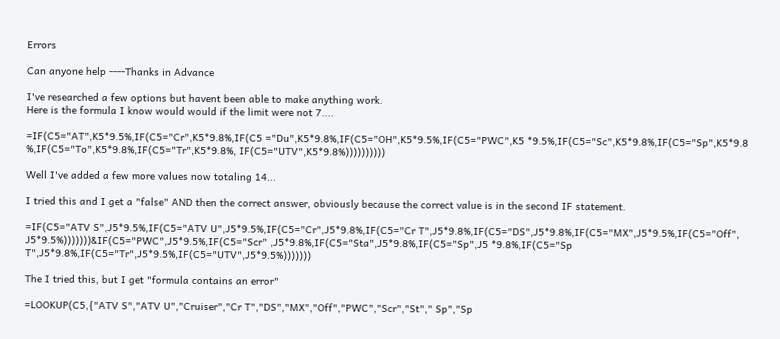Errors

Can anyone help ----Thanks in Advance

I've researched a few options but havent been able to make anything work.
Here is the formula I know would would if the limit were not 7....

=IF(C5="AT",K5*9.5%,IF(C5="Cr",K5*9.8%,IF(C5 ="Du",K5*9.8%,IF(C5="OH",K5*9.5%,IF(C5="PWC",K5 *9.5%,IF(C5="Sc",K5*9.8%,IF(C5="Sp",K5*9.8 %,IF(C5="To",K5*9.8%,IF(C5="Tr",K5*9.8%, IF(C5="UTV",K5*9.8%))))))))))

Well I've added a few more values now totaling 14...

I tried this and I get a "false" AND then the correct answer, obviously because the correct value is in the second IF statement.

=IF(C5="ATV S",J5*9.5%,IF(C5="ATV U",J5*9.5%,IF(C5="Cr",J5*9.8%,IF(C5="Cr T",J5*9.8%,IF(C5="DS",J5*9.8%,IF(C5="MX",J5*9.5%,IF(C5="Off", J5*9.5%)))))))&IF(C5="PWC",J5*9.5%,IF(C5="Scr" ,J5*9.8%,IF(C5="Sta",J5*9.8%,IF(C5="Sp",J5 *9.8%,IF(C5="Sp T",J5*9.8%,IF(C5="Tr",J5*9.5%,IF(C5="UTV",J5*9.5%)))))))

The I tried this, but I get "formula contains an error"

=LOOKUP(C5,{"ATV S","ATV U","Cruiser","Cr T","DS","MX","Off","PWC","Scr","St"," Sp","Sp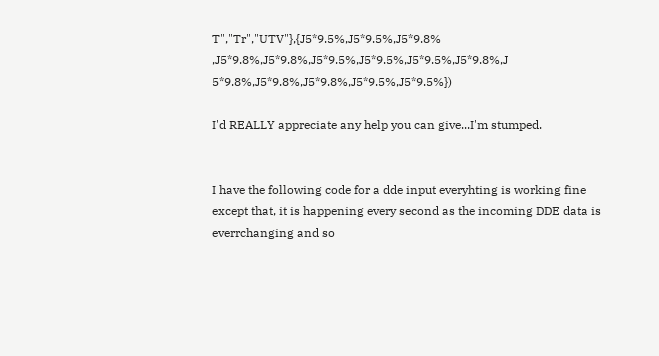T","Tr","UTV"},{J5*9.5%,J5*9.5%,J5*9.8% ,J5*9.8%,J5*9.8%,J5*9.5%,J5*9.5%,J5*9.5%,J5*9.8%,J 5*9.8%,J5*9.8%,J5*9.8%,J5*9.5%,J5*9.5%})

I'd REALLY appreciate any help you can give...I'm stumped.


I have the following code for a dde input everyhting is working fine except that, it is happening every second as the incoming DDE data is everrchanging and so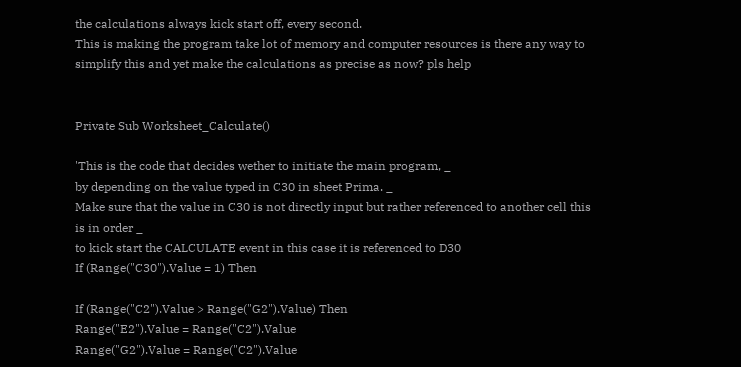the calculations always kick start off, every second.
This is making the program take lot of memory and computer resources is there any way to simplify this and yet make the calculations as precise as now? pls help


Private Sub Worksheet_Calculate()

'This is the code that decides wether to initiate the main program, _
by depending on the value typed in C30 in sheet Prima. _
Make sure that the value in C30 is not directly input but rather referenced to another cell this is in order _
to kick start the CALCULATE event in this case it is referenced to D30
If (Range("C30").Value = 1) Then

If (Range("C2").Value > Range("G2").Value) Then
Range("E2").Value = Range("C2").Value
Range("G2").Value = Range("C2").Value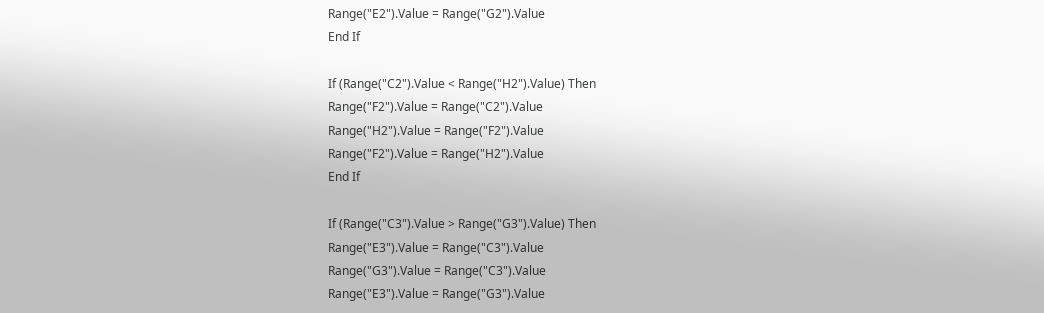Range("E2").Value = Range("G2").Value
End If

If (Range("C2").Value < Range("H2").Value) Then
Range("F2").Value = Range("C2").Value
Range("H2").Value = Range("F2").Value
Range("F2").Value = Range("H2").Value
End If

If (Range("C3").Value > Range("G3").Value) Then
Range("E3").Value = Range("C3").Value
Range("G3").Value = Range("C3").Value
Range("E3").Value = Range("G3").Value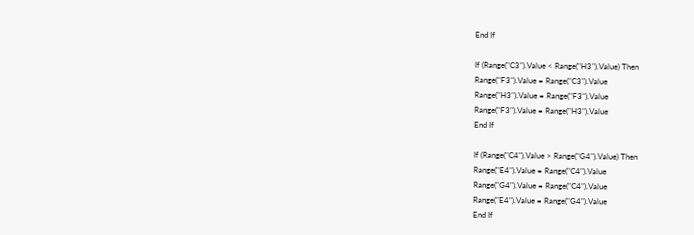End If

If (Range("C3").Value < Range("H3").Value) Then
Range("F3").Value = Range("C3").Value
Range("H3").Value = Range("F3").Value
Range("F3").Value = Range("H3").Value
End If

If (Range("C4").Value > Range("G4").Value) Then
Range("E4").Value = Range("C4").Value
Range("G4").Value = Range("C4").Value
Range("E4").Value = Range("G4").Value
End If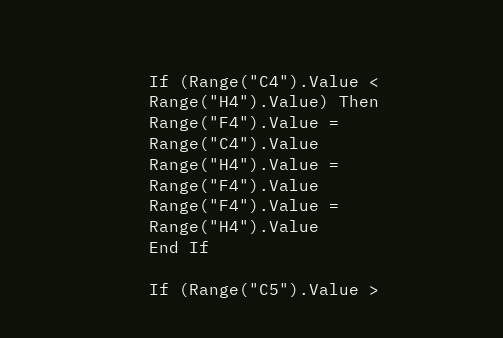If (Range("C4").Value < Range("H4").Value) Then
Range("F4").Value = Range("C4").Value
Range("H4").Value = Range("F4").Value
Range("F4").Value = Range("H4").Value
End If

If (Range("C5").Value >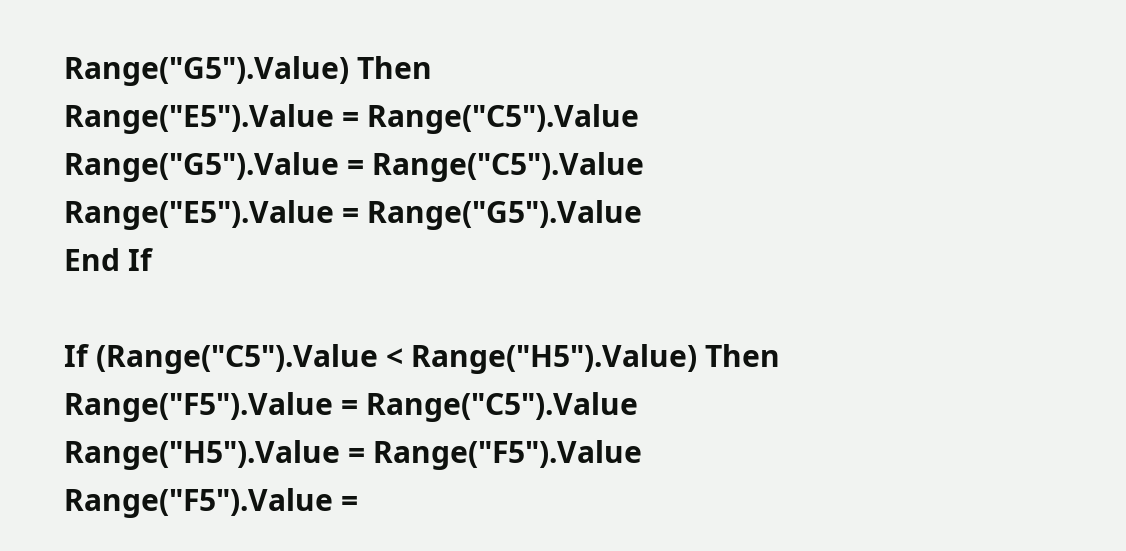Range("G5").Value) Then
Range("E5").Value = Range("C5").Value
Range("G5").Value = Range("C5").Value
Range("E5").Value = Range("G5").Value
End If

If (Range("C5").Value < Range("H5").Value) Then
Range("F5").Value = Range("C5").Value
Range("H5").Value = Range("F5").Value
Range("F5").Value =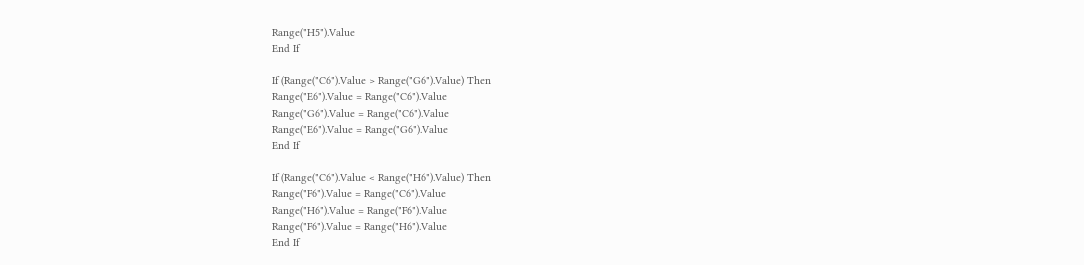Range("H5").Value
End If

If (Range("C6").Value > Range("G6").Value) Then
Range("E6").Value = Range("C6").Value
Range("G6").Value = Range("C6").Value
Range("E6").Value = Range("G6").Value
End If

If (Range("C6").Value < Range("H6").Value) Then
Range("F6").Value = Range("C6").Value
Range("H6").Value = Range("F6").Value
Range("F6").Value = Range("H6").Value
End If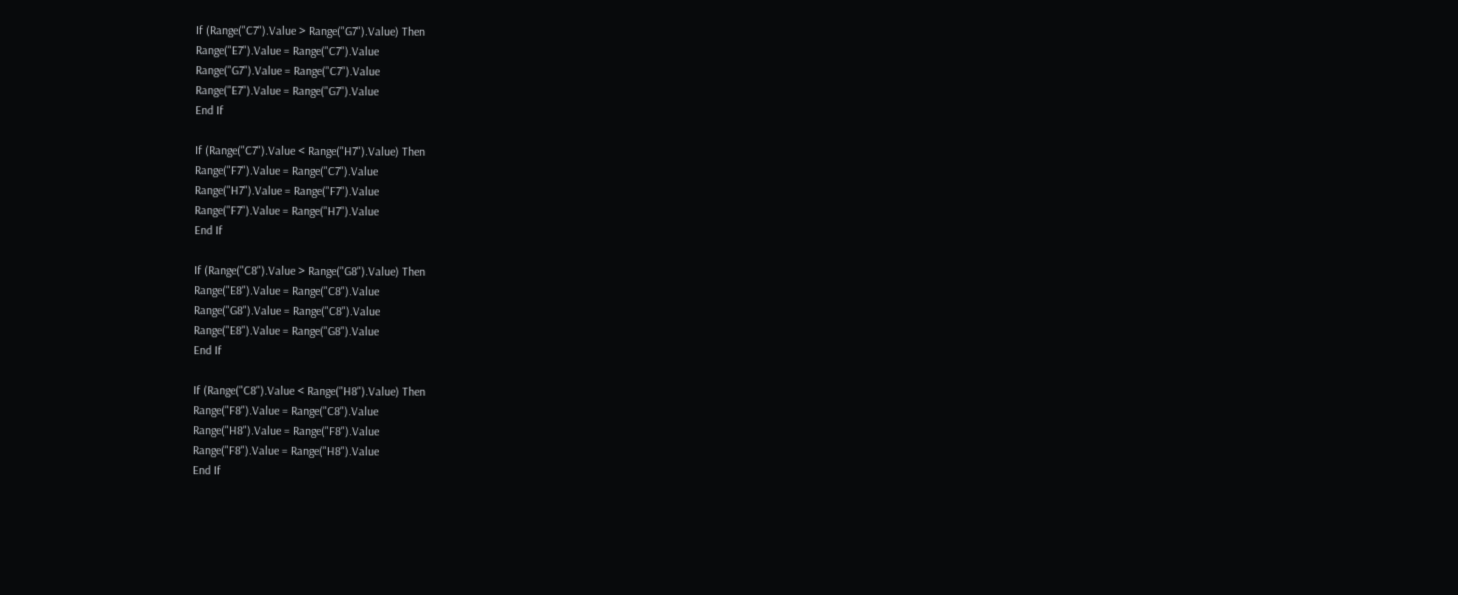If (Range("C7").Value > Range("G7").Value) Then
Range("E7").Value = Range("C7").Value
Range("G7").Value = Range("C7").Value
Range("E7").Value = Range("G7").Value
End If

If (Range("C7").Value < Range("H7").Value) Then
Range("F7").Value = Range("C7").Value
Range("H7").Value = Range("F7").Value
Range("F7").Value = Range("H7").Value
End If

If (Range("C8").Value > Range("G8").Value) Then
Range("E8").Value = Range("C8").Value
Range("G8").Value = Range("C8").Value
Range("E8").Value = Range("G8").Value
End If

If (Range("C8").Value < Range("H8").Value) Then
Range("F8").Value = Range("C8").Value
Range("H8").Value = Range("F8").Value
Range("F8").Value = Range("H8").Value
End If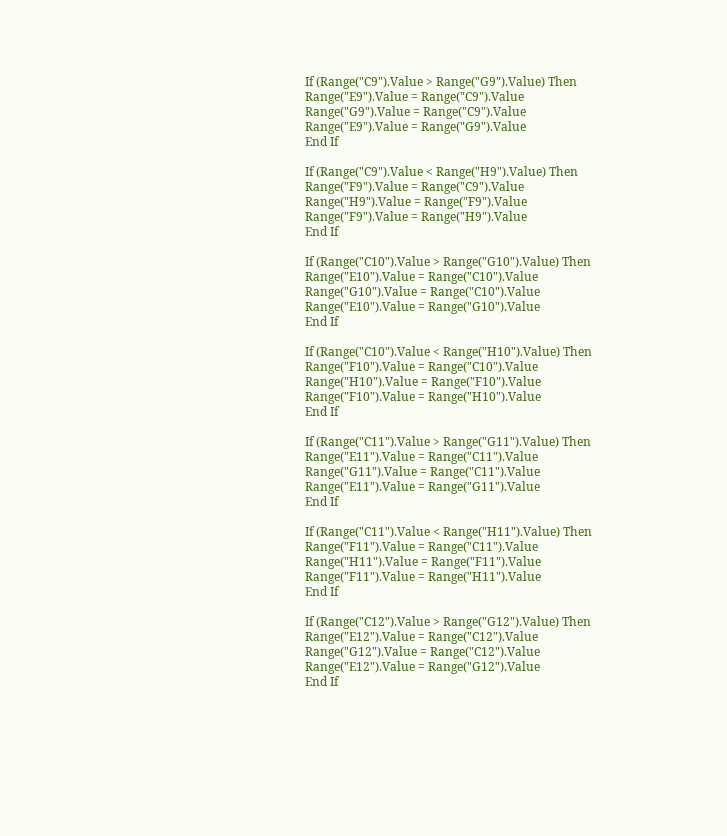If (Range("C9").Value > Range("G9").Value) Then
Range("E9").Value = Range("C9").Value
Range("G9").Value = Range("C9").Value
Range("E9").Value = Range("G9").Value
End If

If (Range("C9").Value < Range("H9").Value) Then
Range("F9").Value = Range("C9").Value
Range("H9").Value = Range("F9").Value
Range("F9").Value = Range("H9").Value
End If

If (Range("C10").Value > Range("G10").Value) Then
Range("E10").Value = Range("C10").Value
Range("G10").Value = Range("C10").Value
Range("E10").Value = Range("G10").Value
End If

If (Range("C10").Value < Range("H10").Value) Then
Range("F10").Value = Range("C10").Value
Range("H10").Value = Range("F10").Value
Range("F10").Value = Range("H10").Value
End If

If (Range("C11").Value > Range("G11").Value) Then
Range("E11").Value = Range("C11").Value
Range("G11").Value = Range("C11").Value
Range("E11").Value = Range("G11").Value
End If

If (Range("C11").Value < Range("H11").Value) Then
Range("F11").Value = Range("C11").Value
Range("H11").Value = Range("F11").Value
Range("F11").Value = Range("H11").Value
End If

If (Range("C12").Value > Range("G12").Value) Then
Range("E12").Value = Range("C12").Value
Range("G12").Value = Range("C12").Value
Range("E12").Value = Range("G12").Value
End If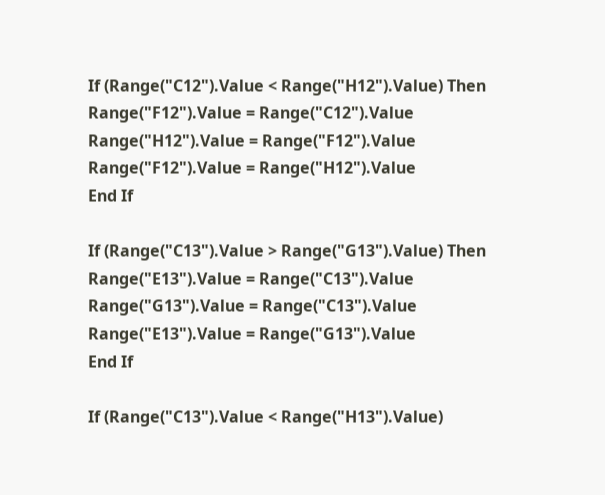If (Range("C12").Value < Range("H12").Value) Then
Range("F12").Value = Range("C12").Value
Range("H12").Value = Range("F12").Value
Range("F12").Value = Range("H12").Value
End If

If (Range("C13").Value > Range("G13").Value) Then
Range("E13").Value = Range("C13").Value
Range("G13").Value = Range("C13").Value
Range("E13").Value = Range("G13").Value
End If

If (Range("C13").Value < Range("H13").Value)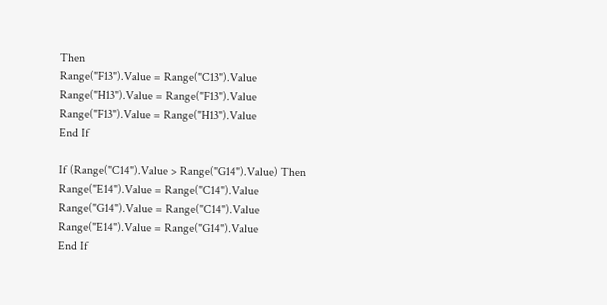Then
Range("F13").Value = Range("C13").Value
Range("H13").Value = Range("F13").Value
Range("F13").Value = Range("H13").Value
End If

If (Range("C14").Value > Range("G14").Value) Then
Range("E14").Value = Range("C14").Value
Range("G14").Value = Range("C14").Value
Range("E14").Value = Range("G14").Value
End If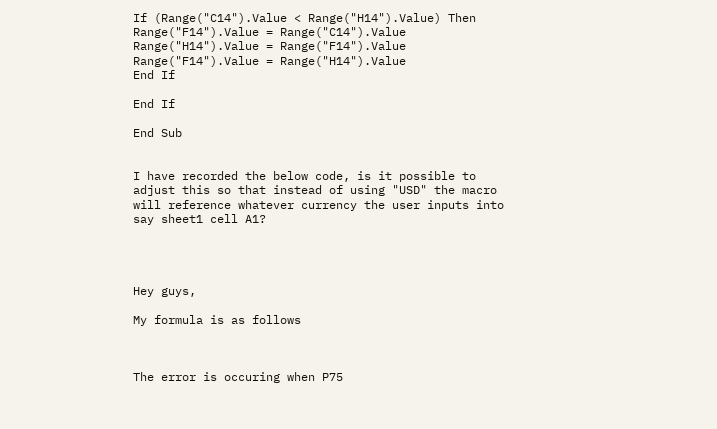If (Range("C14").Value < Range("H14").Value) Then
Range("F14").Value = Range("C14").Value
Range("H14").Value = Range("F14").Value
Range("F14").Value = Range("H14").Value
End If

End If

End Sub


I have recorded the below code, is it possible to adjust this so that instead of using "USD" the macro will reference whatever currency the user inputs into say sheet1 cell A1?




Hey guys,

My formula is as follows



The error is occuring when P75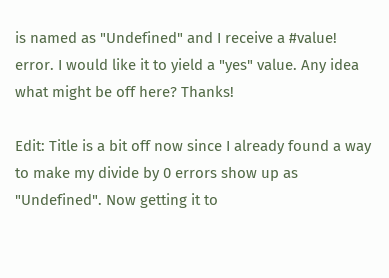is named as "Undefined" and I receive a #value! error. I would like it to yield a "yes" value. Any idea what might be off here? Thanks!

Edit: Title is a bit off now since I already found a way to make my divide by 0 errors show up as "Undefined". Now getting it to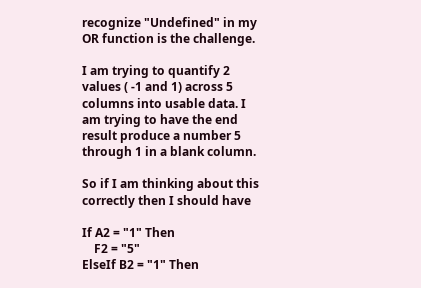recognize "Undefined" in my OR function is the challenge.

I am trying to quantify 2 values ( -1 and 1) across 5 columns into usable data. I am trying to have the end result produce a number 5 through 1 in a blank column.

So if I am thinking about this correctly then I should have

If A2 = "1" Then
    F2 = "5"
ElseIf B2 = "1" Then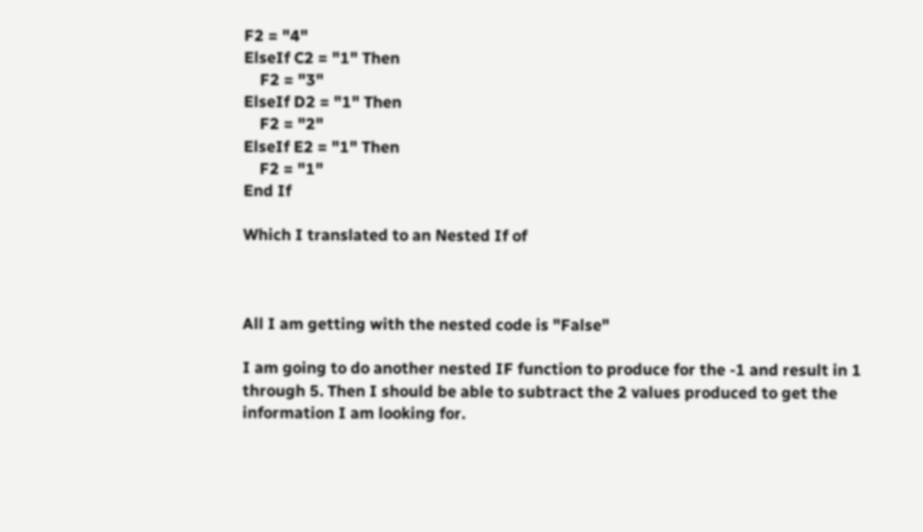F2 = "4"
ElseIf C2 = "1" Then
    F2 = "3"
ElseIf D2 = "1" Then
    F2 = "2"
ElseIf E2 = "1" Then
    F2 = "1"
End If

Which I translated to an Nested If of



All I am getting with the nested code is "False"

I am going to do another nested IF function to produce for the -1 and result in 1 through 5. Then I should be able to subtract the 2 values produced to get the information I am looking for.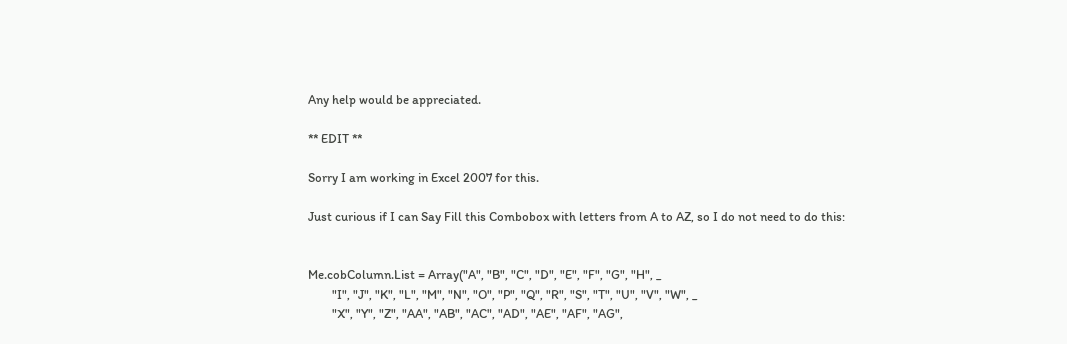Any help would be appreciated.

** EDIT **

Sorry I am working in Excel 2007 for this.

Just curious if I can Say Fill this Combobox with letters from A to AZ, so I do not need to do this:


Me.cobColumn.List = Array("A", "B", "C", "D", "E", "F", "G", "H", _
        "I", "J", "K", "L", "M", "N", "O", "P", "Q", "R", "S", "T", "U", "V", "W", _
        "X", "Y", "Z", "AA", "AB", "AC", "AD", "AE", "AF", "AG",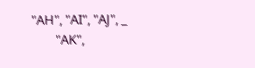"AH", "AI", "AJ", _
        "AK",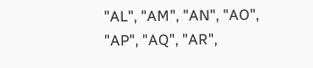"AL", "AM", "AN", "AO", "AP", "AQ", "AR",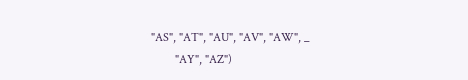"AS", "AT", "AU", "AV", "AW", _
        "AY", "AZ")